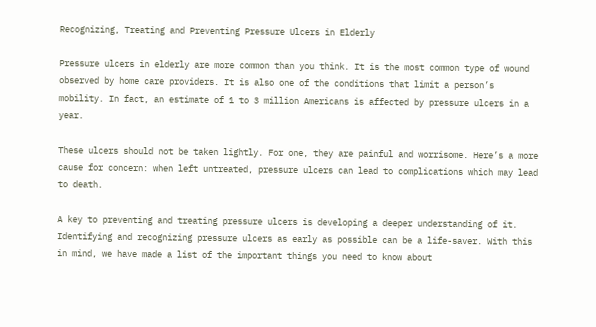Recognizing, Treating and Preventing Pressure Ulcers in Elderly

Pressure ulcers in elderly are more common than you think. It is the most common type of wound observed by home care providers. It is also one of the conditions that limit a person’s mobility. In fact, an estimate of 1 to 3 million Americans is affected by pressure ulcers in a year.

These ulcers should not be taken lightly. For one, they are painful and worrisome. Here’s a more cause for concern: when left untreated, pressure ulcers can lead to complications which may lead to death.

A key to preventing and treating pressure ulcers is developing a deeper understanding of it. Identifying and recognizing pressure ulcers as early as possible can be a life-saver. With this in mind, we have made a list of the important things you need to know about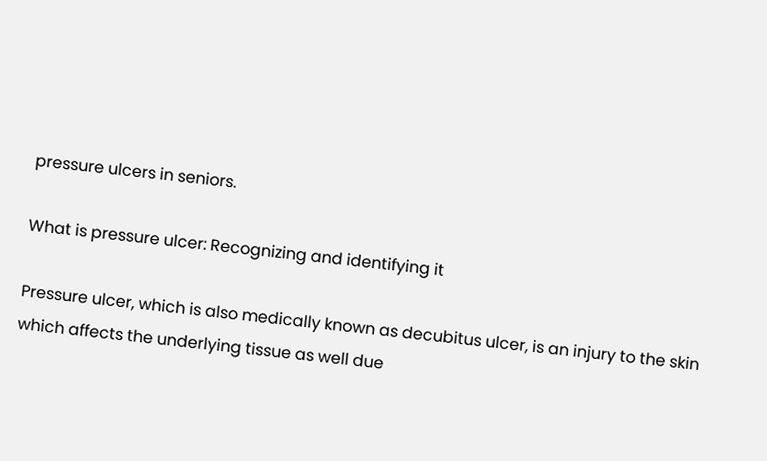pressure ulcers in seniors.

What is pressure ulcer: Recognizing and identifying it

Pressure ulcer, which is also medically known as decubitus ulcer, is an injury to the skin which affects the underlying tissue as well due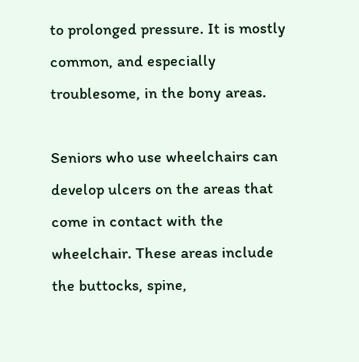to prolonged pressure. It is mostly common, and especially troublesome, in the bony areas.

Seniors who use wheelchairs can develop ulcers on the areas that come in contact with the wheelchair. These areas include the buttocks, spine,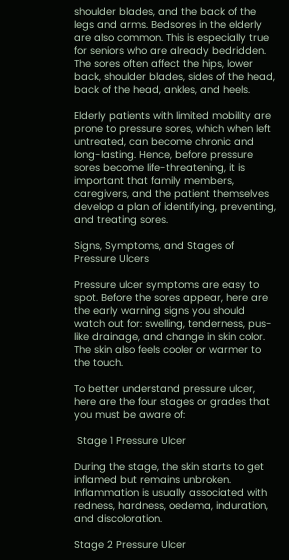shoulder blades, and the back of the legs and arms. Bedsores in the elderly are also common. This is especially true for seniors who are already bedridden. The sores often affect the hips, lower back, shoulder blades, sides of the head, back of the head, ankles, and heels.

Elderly patients with limited mobility are prone to pressure sores, which when left untreated, can become chronic and long-lasting. Hence, before pressure sores become life-threatening, it is important that family members, caregivers, and the patient themselves develop a plan of identifying, preventing, and treating sores.

Signs, Symptoms, and Stages of Pressure Ulcers

Pressure ulcer symptoms are easy to spot. Before the sores appear, here are the early warning signs you should watch out for: swelling, tenderness, pus-like drainage, and change in skin color. The skin also feels cooler or warmer to the touch.

To better understand pressure ulcer, here are the four stages or grades that you must be aware of:

 Stage 1 Pressure Ulcer

During the stage, the skin starts to get inflamed but remains unbroken. Inflammation is usually associated with redness, hardness, oedema, induration, and discoloration.

Stage 2 Pressure Ulcer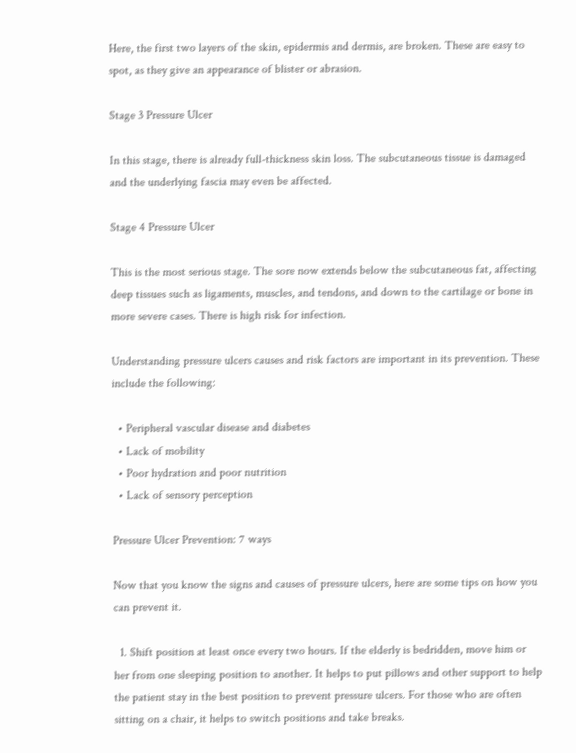Here, the first two layers of the skin, epidermis and dermis, are broken. These are easy to spot, as they give an appearance of blister or abrasion.

Stage 3 Pressure Ulcer

In this stage, there is already full-thickness skin loss. The subcutaneous tissue is damaged and the underlying fascia may even be affected.

Stage 4 Pressure Ulcer

This is the most serious stage. The sore now extends below the subcutaneous fat, affecting deep tissues such as ligaments, muscles, and tendons, and down to the cartilage or bone in more severe cases. There is high risk for infection.

Understanding pressure ulcers causes and risk factors are important in its prevention. These include the following:

  • Peripheral vascular disease and diabetes
  • Lack of mobility
  • Poor hydration and poor nutrition
  • Lack of sensory perception

Pressure Ulcer Prevention: 7 ways

Now that you know the signs and causes of pressure ulcers, here are some tips on how you can prevent it.

  1. Shift position at least once every two hours. If the elderly is bedridden, move him or her from one sleeping position to another. It helps to put pillows and other support to help the patient stay in the best position to prevent pressure ulcers. For those who are often sitting on a chair, it helps to switch positions and take breaks.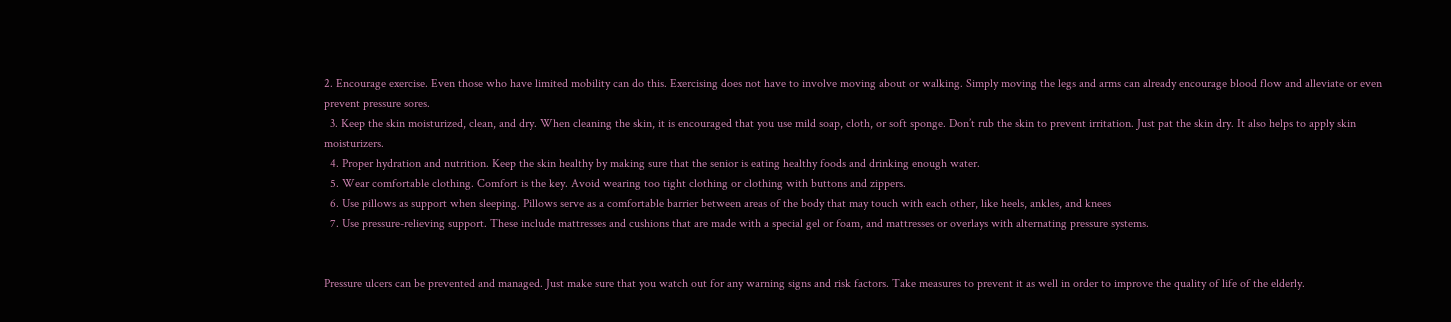2. Encourage exercise. Even those who have limited mobility can do this. Exercising does not have to involve moving about or walking. Simply moving the legs and arms can already encourage blood flow and alleviate or even prevent pressure sores.
  3. Keep the skin moisturized, clean, and dry. When cleaning the skin, it is encouraged that you use mild soap, cloth, or soft sponge. Don’t rub the skin to prevent irritation. Just pat the skin dry. It also helps to apply skin moisturizers.
  4. Proper hydration and nutrition. Keep the skin healthy by making sure that the senior is eating healthy foods and drinking enough water.
  5. Wear comfortable clothing. Comfort is the key. Avoid wearing too tight clothing or clothing with buttons and zippers.
  6. Use pillows as support when sleeping. Pillows serve as a comfortable barrier between areas of the body that may touch with each other, like heels, ankles, and knees
  7. Use pressure-relieving support. These include mattresses and cushions that are made with a special gel or foam, and mattresses or overlays with alternating pressure systems.


Pressure ulcers can be prevented and managed. Just make sure that you watch out for any warning signs and risk factors. Take measures to prevent it as well in order to improve the quality of life of the elderly.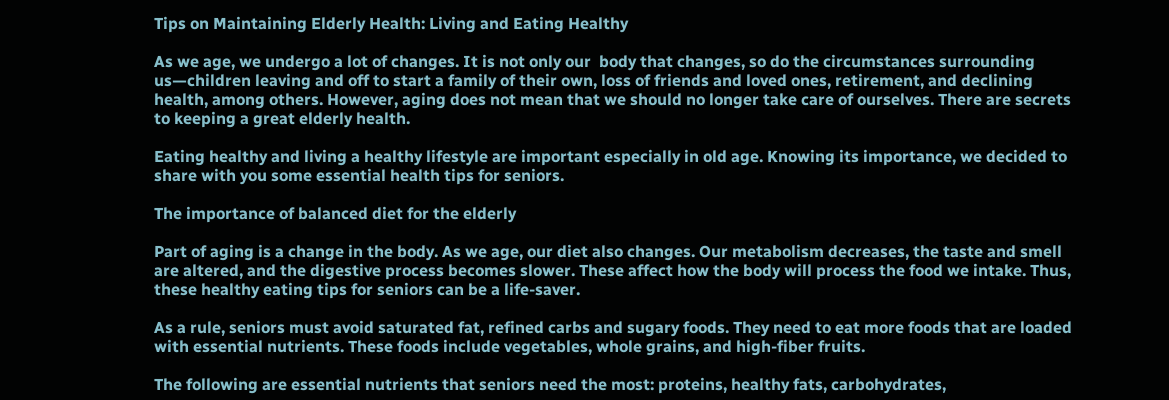Tips on Maintaining Elderly Health: Living and Eating Healthy

As we age, we undergo a lot of changes. It is not only our  body that changes, so do the circumstances surrounding us—children leaving and off to start a family of their own, loss of friends and loved ones, retirement, and declining health, among others. However, aging does not mean that we should no longer take care of ourselves. There are secrets to keeping a great elderly health.

Eating healthy and living a healthy lifestyle are important especially in old age. Knowing its importance, we decided to share with you some essential health tips for seniors.

The importance of balanced diet for the elderly

Part of aging is a change in the body. As we age, our diet also changes. Our metabolism decreases, the taste and smell are altered, and the digestive process becomes slower. These affect how the body will process the food we intake. Thus, these healthy eating tips for seniors can be a life-saver.

As a rule, seniors must avoid saturated fat, refined carbs and sugary foods. They need to eat more foods that are loaded with essential nutrients. These foods include vegetables, whole grains, and high-fiber fruits.

The following are essential nutrients that seniors need the most: proteins, healthy fats, carbohydrates,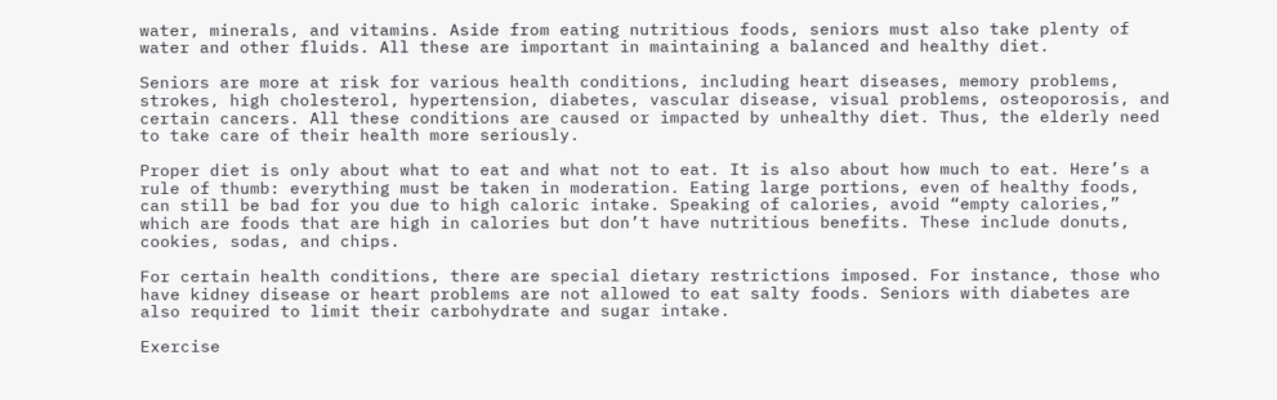water, minerals, and vitamins. Aside from eating nutritious foods, seniors must also take plenty of water and other fluids. All these are important in maintaining a balanced and healthy diet.

Seniors are more at risk for various health conditions, including heart diseases, memory problems, strokes, high cholesterol, hypertension, diabetes, vascular disease, visual problems, osteoporosis, and certain cancers. All these conditions are caused or impacted by unhealthy diet. Thus, the elderly need to take care of their health more seriously.

Proper diet is only about what to eat and what not to eat. It is also about how much to eat. Here’s a rule of thumb: everything must be taken in moderation. Eating large portions, even of healthy foods, can still be bad for you due to high caloric intake. Speaking of calories, avoid “empty calories,” which are foods that are high in calories but don’t have nutritious benefits. These include donuts, cookies, sodas, and chips.

For certain health conditions, there are special dietary restrictions imposed. For instance, those who have kidney disease or heart problems are not allowed to eat salty foods. Seniors with diabetes are also required to limit their carbohydrate and sugar intake.

Exercise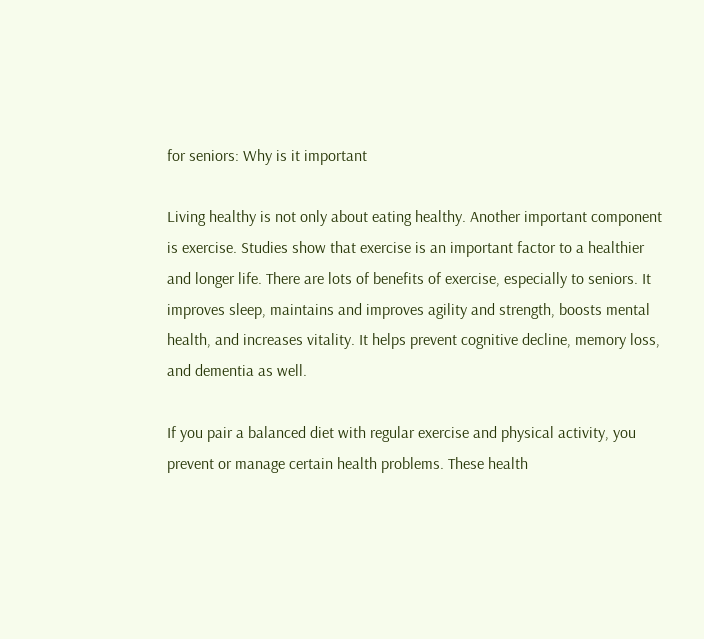for seniors: Why is it important

Living healthy is not only about eating healthy. Another important component is exercise. Studies show that exercise is an important factor to a healthier and longer life. There are lots of benefits of exercise, especially to seniors. It improves sleep, maintains and improves agility and strength, boosts mental health, and increases vitality. It helps prevent cognitive decline, memory loss, and dementia as well.

If you pair a balanced diet with regular exercise and physical activity, you prevent or manage certain health problems. These health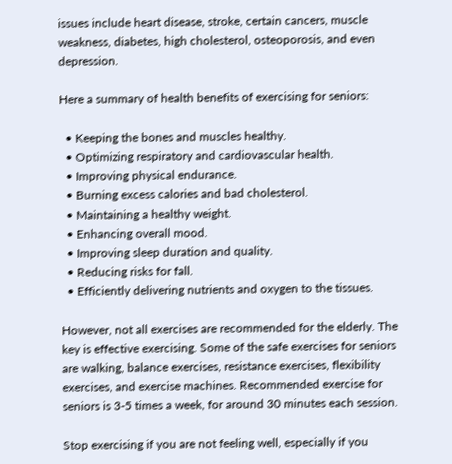issues include heart disease, stroke, certain cancers, muscle weakness, diabetes, high cholesterol, osteoporosis, and even depression.

Here a summary of health benefits of exercising for seniors:

  • Keeping the bones and muscles healthy.
  • Optimizing respiratory and cardiovascular health.
  • Improving physical endurance.
  • Burning excess calories and bad cholesterol.
  • Maintaining a healthy weight.
  • Enhancing overall mood.
  • Improving sleep duration and quality.
  • Reducing risks for fall.
  • Efficiently delivering nutrients and oxygen to the tissues.

However, not all exercises are recommended for the elderly. The key is effective exercising. Some of the safe exercises for seniors are walking, balance exercises, resistance exercises, flexibility exercises, and exercise machines. Recommended exercise for seniors is 3-5 times a week, for around 30 minutes each session.

Stop exercising if you are not feeling well, especially if you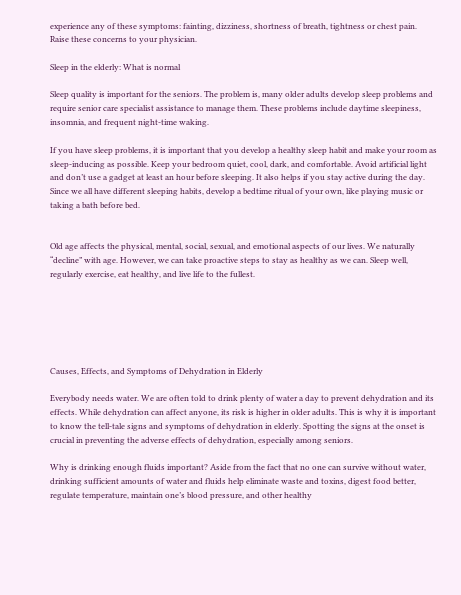experience any of these symptoms: fainting, dizziness, shortness of breath, tightness or chest pain. Raise these concerns to your physician.

Sleep in the elderly: What is normal

Sleep quality is important for the seniors. The problem is, many older adults develop sleep problems and require senior care specialist assistance to manage them. These problems include daytime sleepiness, insomnia, and frequent night-time waking.

If you have sleep problems, it is important that you develop a healthy sleep habit and make your room as sleep-inducing as possible. Keep your bedroom quiet, cool, dark, and comfortable. Avoid artificial light and don’t use a gadget at least an hour before sleeping. It also helps if you stay active during the day. Since we all have different sleeping habits, develop a bedtime ritual of your own, like playing music or taking a bath before bed.


Old age affects the physical, mental, social, sexual, and emotional aspects of our lives. We naturally “decline” with age. However, we can take proactive steps to stay as healthy as we can. Sleep well, regularly exercise, eat healthy, and live life to the fullest.






Causes, Effects, and Symptoms of Dehydration in Elderly

Everybody needs water. We are often told to drink plenty of water a day to prevent dehydration and its effects. While dehydration can affect anyone, its risk is higher in older adults. This is why it is important to know the tell-tale signs and symptoms of dehydration in elderly. Spotting the signs at the onset is crucial in preventing the adverse effects of dehydration, especially among seniors.

Why is drinking enough fluids important? Aside from the fact that no one can survive without water, drinking sufficient amounts of water and fluids help eliminate waste and toxins, digest food better, regulate temperature, maintain one’s blood pressure, and other healthy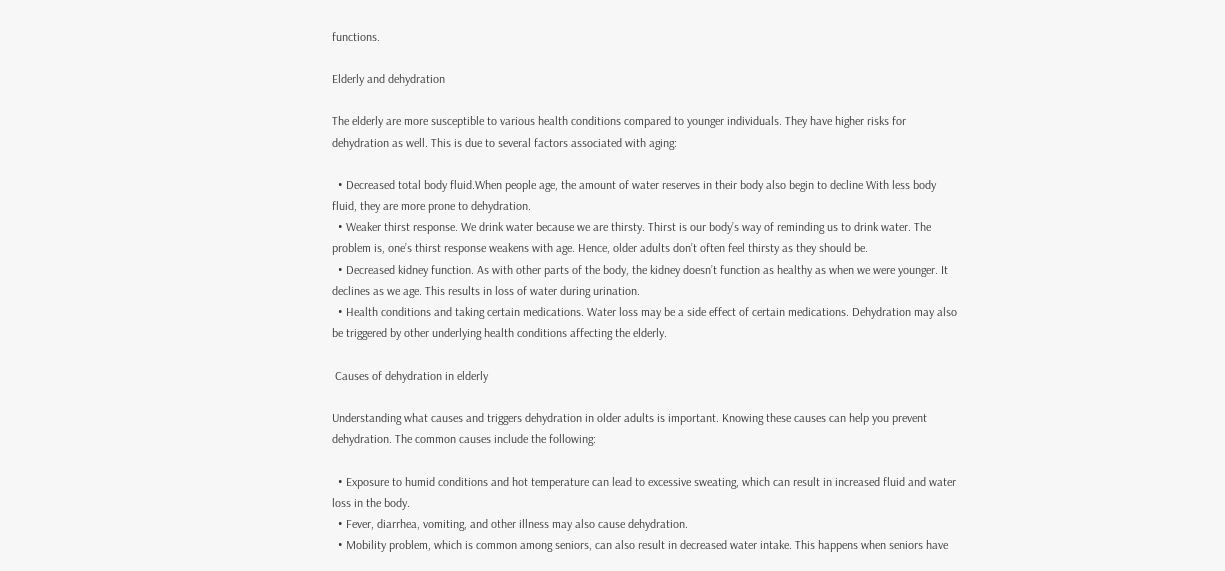functions.

Elderly and dehydration

The elderly are more susceptible to various health conditions compared to younger individuals. They have higher risks for dehydration as well. This is due to several factors associated with aging:

  • Decreased total body fluid.When people age, the amount of water reserves in their body also begin to decline With less body fluid, they are more prone to dehydration.
  • Weaker thirst response. We drink water because we are thirsty. Thirst is our body’s way of reminding us to drink water. The problem is, one’s thirst response weakens with age. Hence, older adults don’t often feel thirsty as they should be.
  • Decreased kidney function. As with other parts of the body, the kidney doesn’t function as healthy as when we were younger. It declines as we age. This results in loss of water during urination.
  • Health conditions and taking certain medications. Water loss may be a side effect of certain medications. Dehydration may also be triggered by other underlying health conditions affecting the elderly.

 Causes of dehydration in elderly

Understanding what causes and triggers dehydration in older adults is important. Knowing these causes can help you prevent dehydration. The common causes include the following:

  • Exposure to humid conditions and hot temperature can lead to excessive sweating, which can result in increased fluid and water loss in the body.
  • Fever, diarrhea, vomiting, and other illness may also cause dehydration.
  • Mobility problem, which is common among seniors, can also result in decreased water intake. This happens when seniors have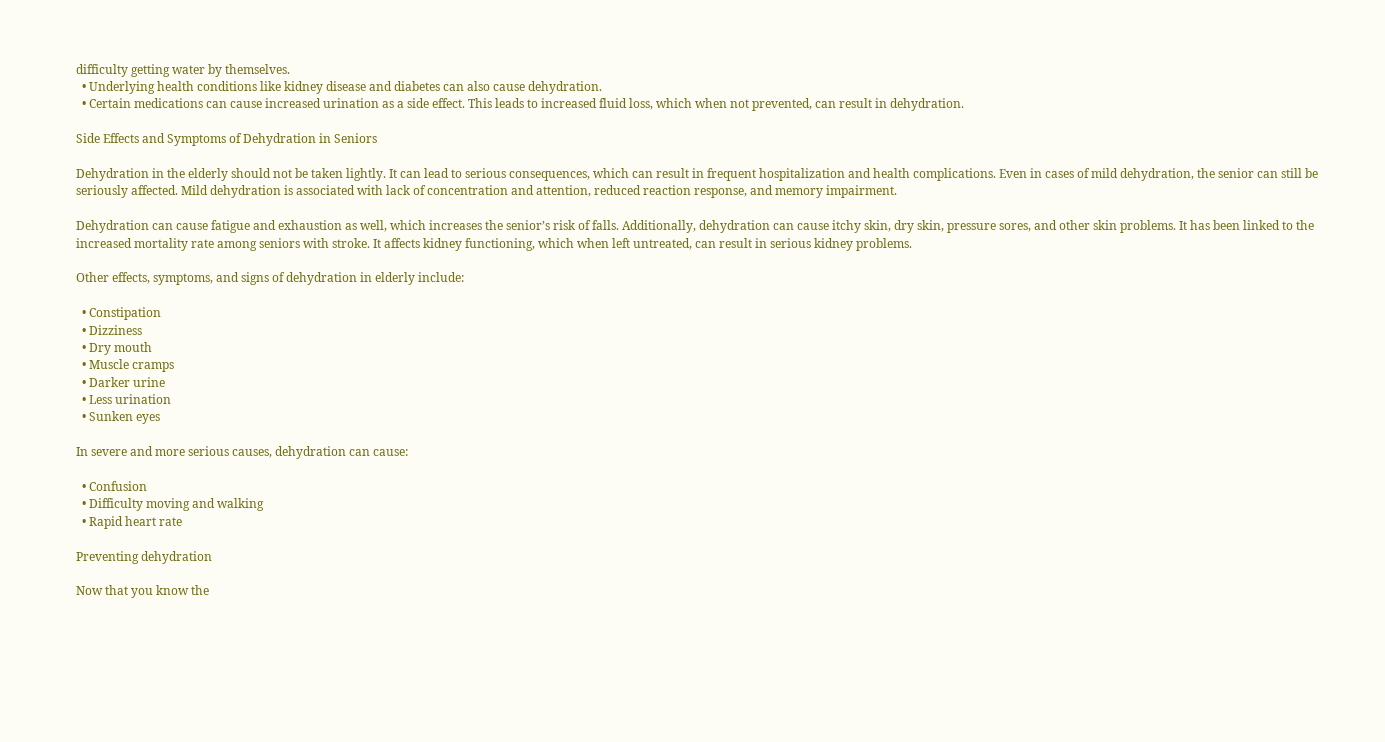difficulty getting water by themselves.
  • Underlying health conditions like kidney disease and diabetes can also cause dehydration.
  • Certain medications can cause increased urination as a side effect. This leads to increased fluid loss, which when not prevented, can result in dehydration.

Side Effects and Symptoms of Dehydration in Seniors

Dehydration in the elderly should not be taken lightly. It can lead to serious consequences, which can result in frequent hospitalization and health complications. Even in cases of mild dehydration, the senior can still be seriously affected. Mild dehydration is associated with lack of concentration and attention, reduced reaction response, and memory impairment.

Dehydration can cause fatigue and exhaustion as well, which increases the senior’s risk of falls. Additionally, dehydration can cause itchy skin, dry skin, pressure sores, and other skin problems. It has been linked to the increased mortality rate among seniors with stroke. It affects kidney functioning, which when left untreated, can result in serious kidney problems.

Other effects, symptoms, and signs of dehydration in elderly include:

  • Constipation
  • Dizziness
  • Dry mouth
  • Muscle cramps
  • Darker urine
  • Less urination
  • Sunken eyes

In severe and more serious causes, dehydration can cause:

  • Confusion
  • Difficulty moving and walking
  • Rapid heart rate

Preventing dehydration

Now that you know the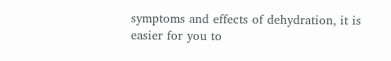symptoms and effects of dehydration, it is easier for you to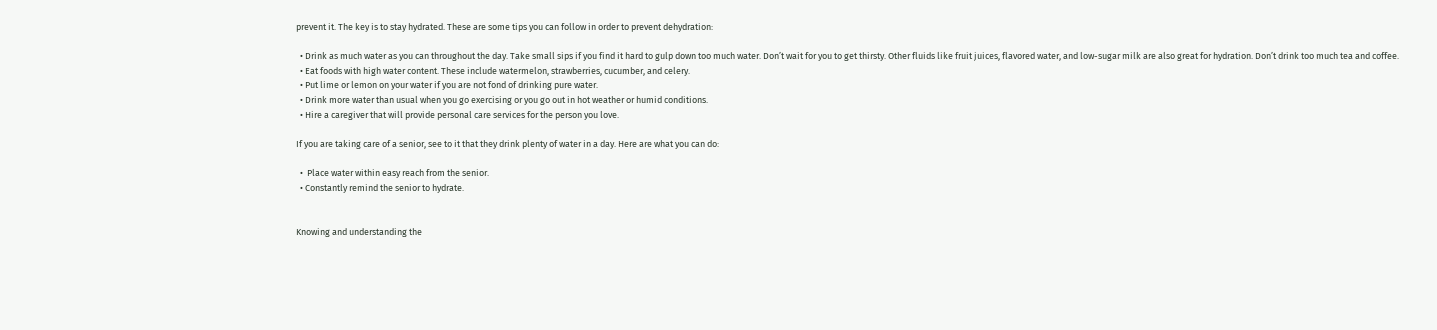prevent it. The key is to stay hydrated. These are some tips you can follow in order to prevent dehydration:

  • Drink as much water as you can throughout the day. Take small sips if you find it hard to gulp down too much water. Don’t wait for you to get thirsty. Other fluids like fruit juices, flavored water, and low-sugar milk are also great for hydration. Don’t drink too much tea and coffee.
  • Eat foods with high water content. These include watermelon, strawberries, cucumber, and celery.
  • Put lime or lemon on your water if you are not fond of drinking pure water.
  • Drink more water than usual when you go exercising or you go out in hot weather or humid conditions.
  • Hire a caregiver that will provide personal care services for the person you love.

If you are taking care of a senior, see to it that they drink plenty of water in a day. Here are what you can do:

  •  Place water within easy reach from the senior.
  • Constantly remind the senior to hydrate.


Knowing and understanding the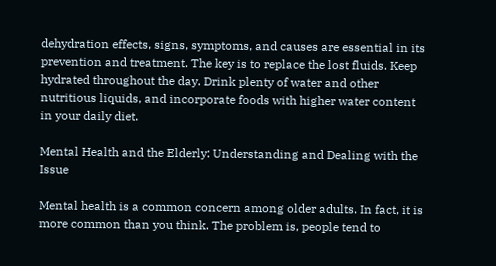dehydration effects, signs, symptoms, and causes are essential in its prevention and treatment. The key is to replace the lost fluids. Keep hydrated throughout the day. Drink plenty of water and other nutritious liquids, and incorporate foods with higher water content in your daily diet.

Mental Health and the Elderly: Understanding and Dealing with the Issue

Mental health is a common concern among older adults. In fact, it is more common than you think. The problem is, people tend to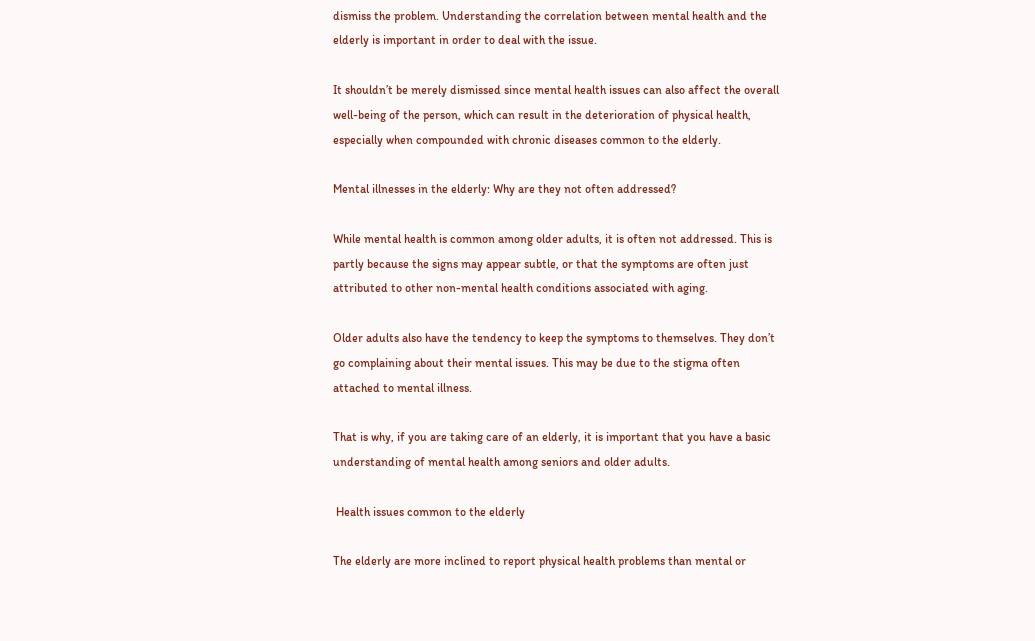dismiss the problem. Understanding the correlation between mental health and the elderly is important in order to deal with the issue.

It shouldn’t be merely dismissed since mental health issues can also affect the overall well-being of the person, which can result in the deterioration of physical health, especially when compounded with chronic diseases common to the elderly.

Mental illnesses in the elderly: Why are they not often addressed?

While mental health is common among older adults, it is often not addressed. This is partly because the signs may appear subtle, or that the symptoms are often just attributed to other non-mental health conditions associated with aging.

Older adults also have the tendency to keep the symptoms to themselves. They don’t go complaining about their mental issues. This may be due to the stigma often attached to mental illness.

That is why, if you are taking care of an elderly, it is important that you have a basic understanding of mental health among seniors and older adults.

 Health issues common to the elderly

The elderly are more inclined to report physical health problems than mental or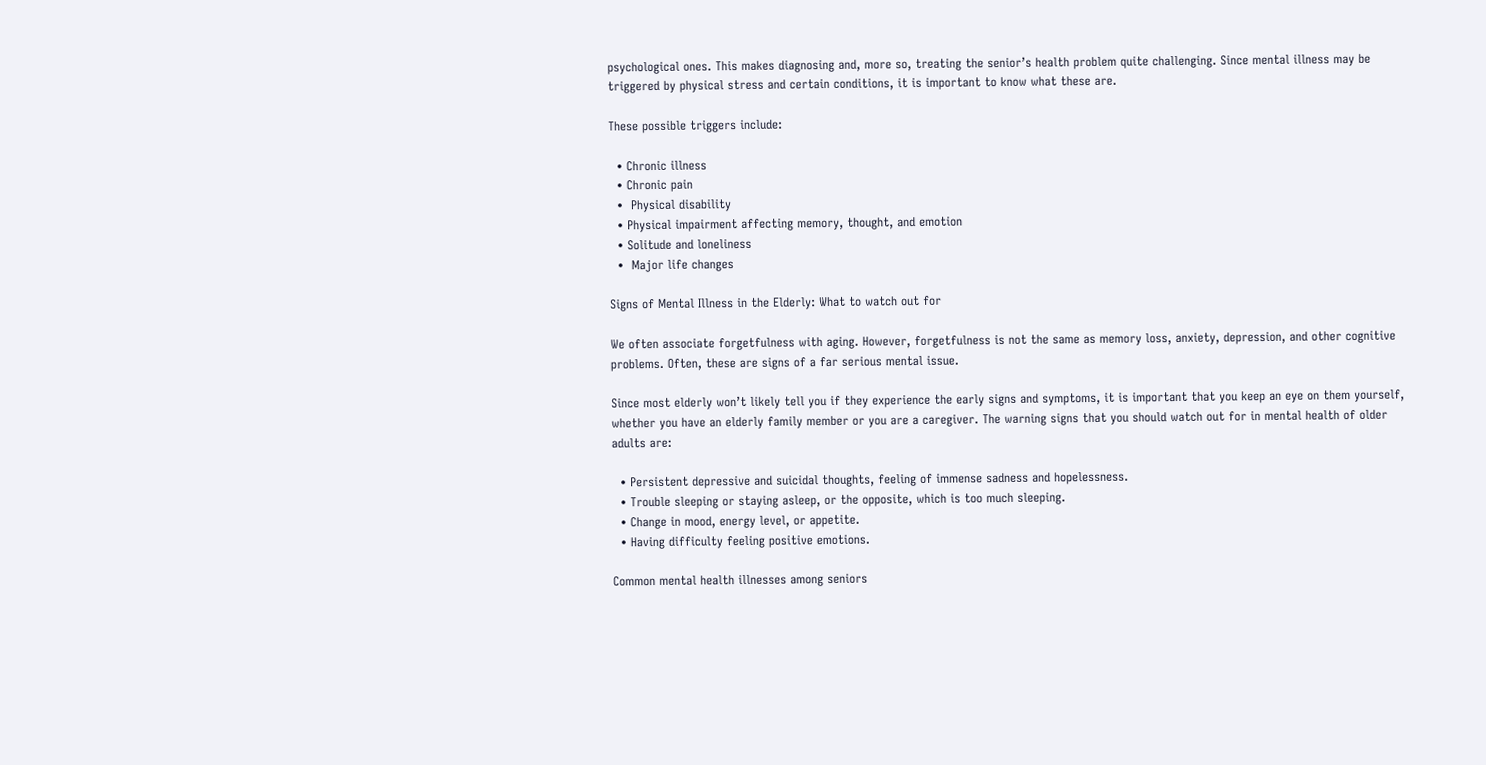psychological ones. This makes diagnosing and, more so, treating the senior’s health problem quite challenging. Since mental illness may be triggered by physical stress and certain conditions, it is important to know what these are.

These possible triggers include:

  • Chronic illness
  • Chronic pain
  •  Physical disability
  • Physical impairment affecting memory, thought, and emotion
  • Solitude and loneliness
  •  Major life changes

Signs of Mental Illness in the Elderly: What to watch out for

We often associate forgetfulness with aging. However, forgetfulness is not the same as memory loss, anxiety, depression, and other cognitive problems. Often, these are signs of a far serious mental issue.

Since most elderly won’t likely tell you if they experience the early signs and symptoms, it is important that you keep an eye on them yourself, whether you have an elderly family member or you are a caregiver. The warning signs that you should watch out for in mental health of older adults are:

  • Persistent depressive and suicidal thoughts, feeling of immense sadness and hopelessness.
  • Trouble sleeping or staying asleep, or the opposite, which is too much sleeping.
  • Change in mood, energy level, or appetite.
  • Having difficulty feeling positive emotions.

Common mental health illnesses among seniors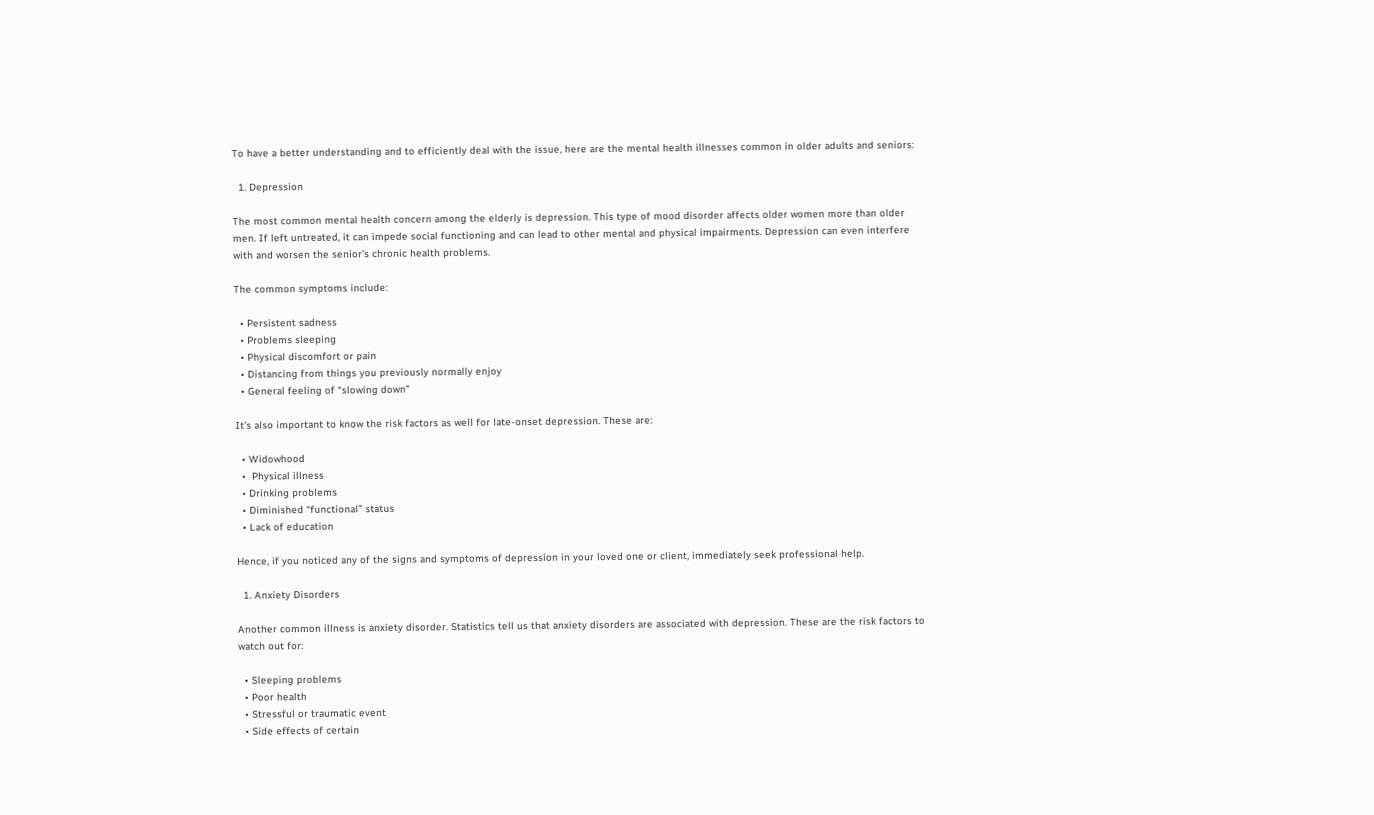To have a better understanding and to efficiently deal with the issue, here are the mental health illnesses common in older adults and seniors:

  1. Depression

The most common mental health concern among the elderly is depression. This type of mood disorder affects older women more than older men. If left untreated, it can impede social functioning and can lead to other mental and physical impairments. Depression can even interfere with and worsen the senior’s chronic health problems.

The common symptoms include:

  • Persistent sadness
  • Problems sleeping
  • Physical discomfort or pain
  • Distancing from things you previously normally enjoy
  • General feeling of “slowing down”

It’s also important to know the risk factors as well for late-onset depression. These are:

  • Widowhood
  •  Physical illness
  • Drinking problems
  • Diminished “functional” status
  • Lack of education

Hence, if you noticed any of the signs and symptoms of depression in your loved one or client, immediately seek professional help.

  1. Anxiety Disorders

Another common illness is anxiety disorder. Statistics tell us that anxiety disorders are associated with depression. These are the risk factors to watch out for:

  • Sleeping problems
  • Poor health
  • Stressful or traumatic event
  • Side effects of certain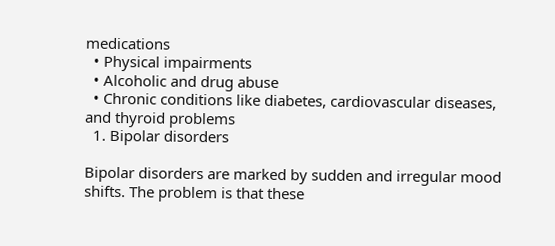medications
  • Physical impairments
  • Alcoholic and drug abuse
  • Chronic conditions like diabetes, cardiovascular diseases, and thyroid problems
  1. Bipolar disorders

Bipolar disorders are marked by sudden and irregular mood shifts. The problem is that these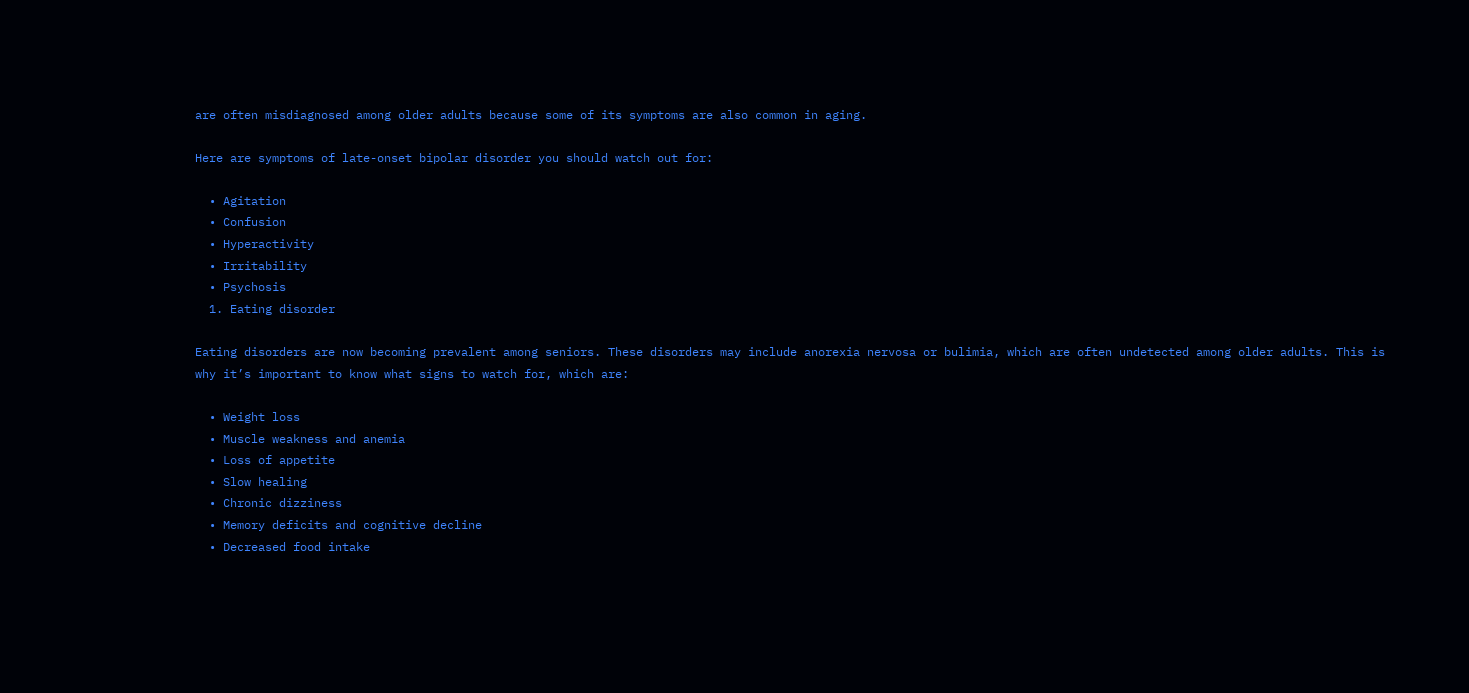are often misdiagnosed among older adults because some of its symptoms are also common in aging.

Here are symptoms of late-onset bipolar disorder you should watch out for:

  • Agitation
  • Confusion
  • Hyperactivity
  • Irritability
  • Psychosis
  1. Eating disorder

Eating disorders are now becoming prevalent among seniors. These disorders may include anorexia nervosa or bulimia, which are often undetected among older adults. This is why it’s important to know what signs to watch for, which are:

  • Weight loss
  • Muscle weakness and anemia
  • Loss of appetite
  • Slow healing
  • Chronic dizziness
  • Memory deficits and cognitive decline
  • Decreased food intake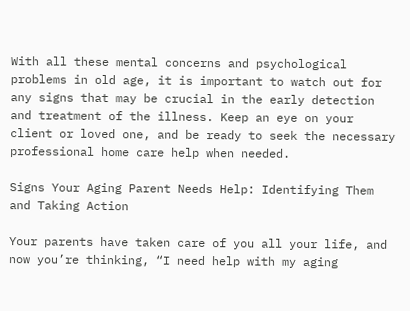With all these mental concerns and psychological problems in old age, it is important to watch out for any signs that may be crucial in the early detection and treatment of the illness. Keep an eye on your client or loved one, and be ready to seek the necessary professional home care help when needed.

Signs Your Aging Parent Needs Help: Identifying Them and Taking Action

Your parents have taken care of you all your life, and now you’re thinking, “I need help with my aging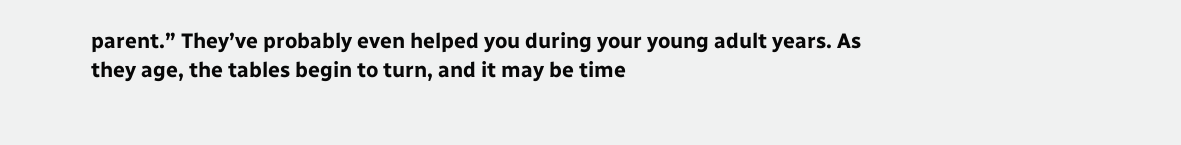parent.” They’ve probably even helped you during your young adult years. As they age, the tables begin to turn, and it may be time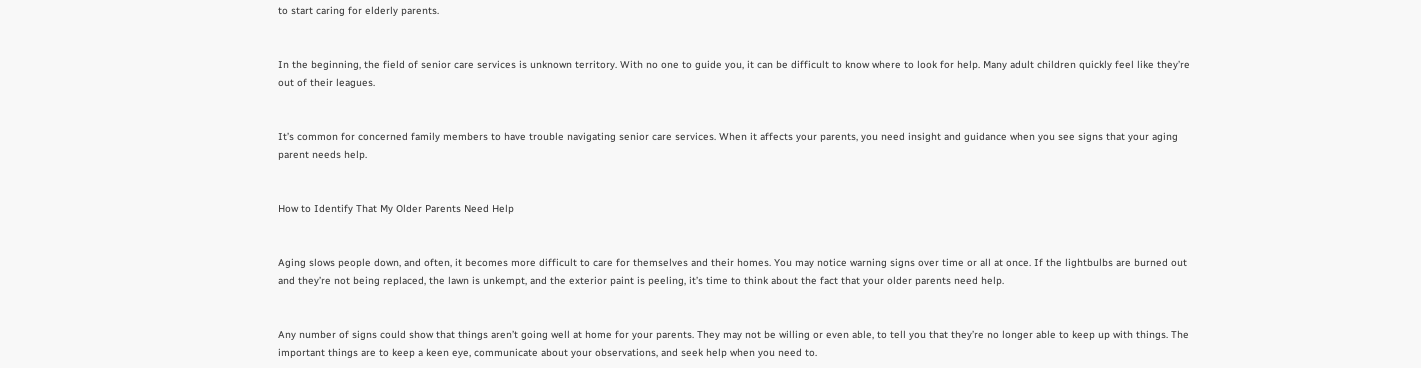to start caring for elderly parents.


In the beginning, the field of senior care services is unknown territory. With no one to guide you, it can be difficult to know where to look for help. Many adult children quickly feel like they’re out of their leagues.


It’s common for concerned family members to have trouble navigating senior care services. When it affects your parents, you need insight and guidance when you see signs that your aging parent needs help.


How to Identify That My Older Parents Need Help


Aging slows people down, and often, it becomes more difficult to care for themselves and their homes. You may notice warning signs over time or all at once. If the lightbulbs are burned out and they’re not being replaced, the lawn is unkempt, and the exterior paint is peeling, it’s time to think about the fact that your older parents need help.


Any number of signs could show that things aren’t going well at home for your parents. They may not be willing or even able, to tell you that they’re no longer able to keep up with things. The important things are to keep a keen eye, communicate about your observations, and seek help when you need to.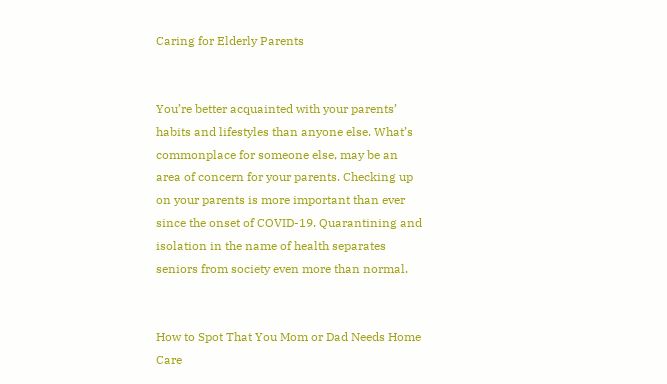Caring for Elderly Parents


You’re better acquainted with your parents’ habits and lifestyles than anyone else. What’s commonplace for someone else, may be an area of concern for your parents. Checking up on your parents is more important than ever since the onset of COVID-19. Quarantining and isolation in the name of health separates seniors from society even more than normal.


How to Spot That You Mom or Dad Needs Home Care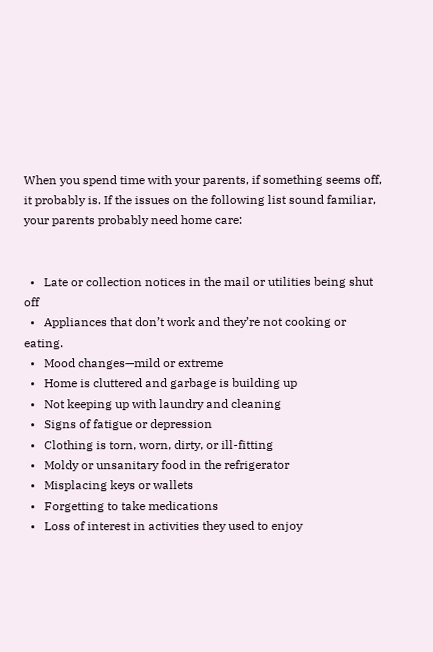When you spend time with your parents, if something seems off, it probably is. If the issues on the following list sound familiar, your parents probably need home care:


  •   Late or collection notices in the mail or utilities being shut off
  •   Appliances that don’t work and they’re not cooking or eating.
  •   Mood changes—mild or extreme
  •   Home is cluttered and garbage is building up
  •   Not keeping up with laundry and cleaning
  •   Signs of fatigue or depression
  •   Clothing is torn, worn, dirty, or ill-fitting
  •   Moldy or unsanitary food in the refrigerator
  •   Misplacing keys or wallets
  •   Forgetting to take medications
  •   Loss of interest in activities they used to enjoy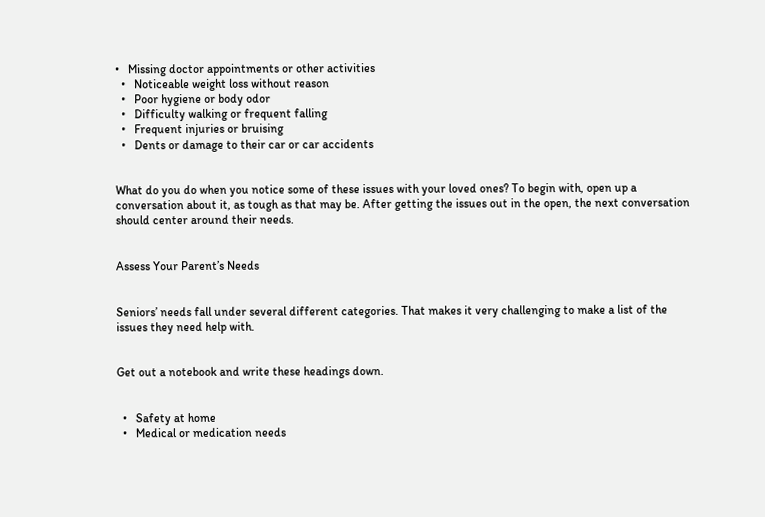•   Missing doctor appointments or other activities
  •   Noticeable weight loss without reason
  •   Poor hygiene or body odor
  •   Difficulty walking or frequent falling
  •   Frequent injuries or bruising
  •   Dents or damage to their car or car accidents


What do you do when you notice some of these issues with your loved ones? To begin with, open up a conversation about it, as tough as that may be. After getting the issues out in the open, the next conversation should center around their needs.


Assess Your Parent’s Needs


Seniors’ needs fall under several different categories. That makes it very challenging to make a list of the issues they need help with.


Get out a notebook and write these headings down.


  •   Safety at home
  •   Medical or medication needs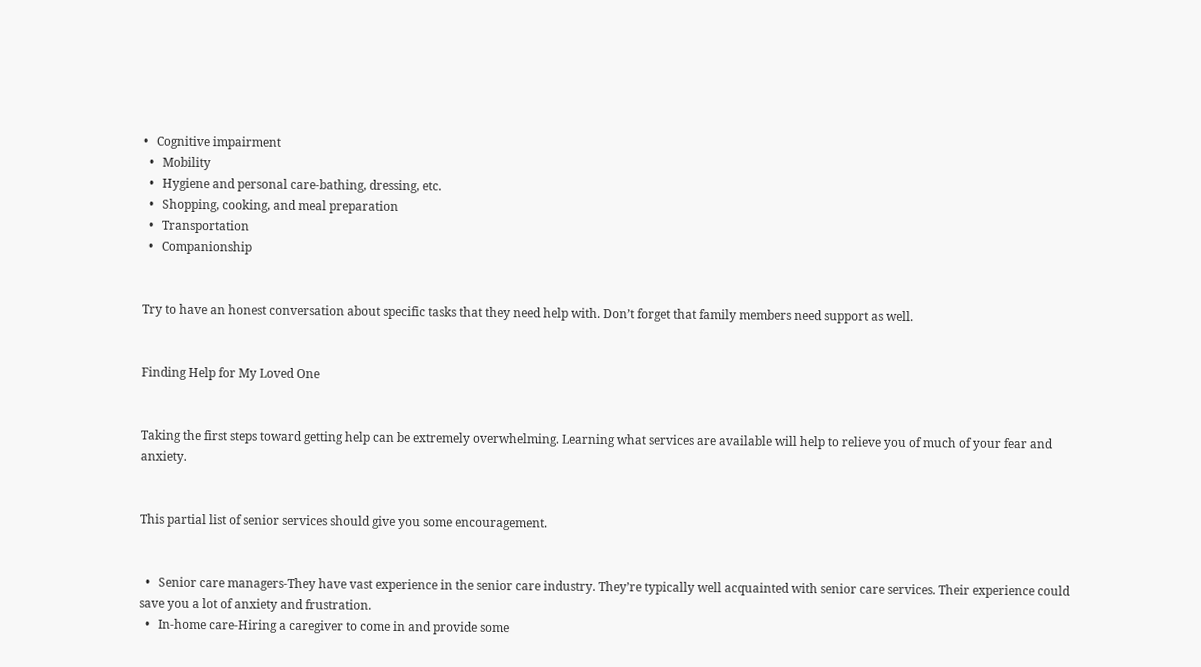•   Cognitive impairment
  •   Mobility
  •   Hygiene and personal care-bathing, dressing, etc.
  •   Shopping, cooking, and meal preparation
  •   Transportation
  •   Companionship


Try to have an honest conversation about specific tasks that they need help with. Don’t forget that family members need support as well.


Finding Help for My Loved One


Taking the first steps toward getting help can be extremely overwhelming. Learning what services are available will help to relieve you of much of your fear and anxiety.


This partial list of senior services should give you some encouragement.


  •   Senior care managers-They have vast experience in the senior care industry. They’re typically well acquainted with senior care services. Their experience could save you a lot of anxiety and frustration.
  •   In-home care-Hiring a caregiver to come in and provide some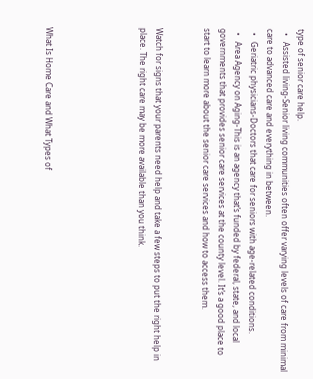type of senior care help.
  •   Assisted living-Senior living communities often offer varying levels of care from minimal care to advanced care and everything in between.
  •   Geriatric physicians-Doctors that care for seniors with age-related conditions.
  •   Area Agency on Aging-This is an agency that’s funded by federal, state, and local governments that provides senior care services at the county level. It’s a good place to start to learn more about the senior care services and how to access them.


Watch for signs that your parents need help and take a few steps to put the right help in place. The right care may be more available than you think.





What Is Home Care and What Types of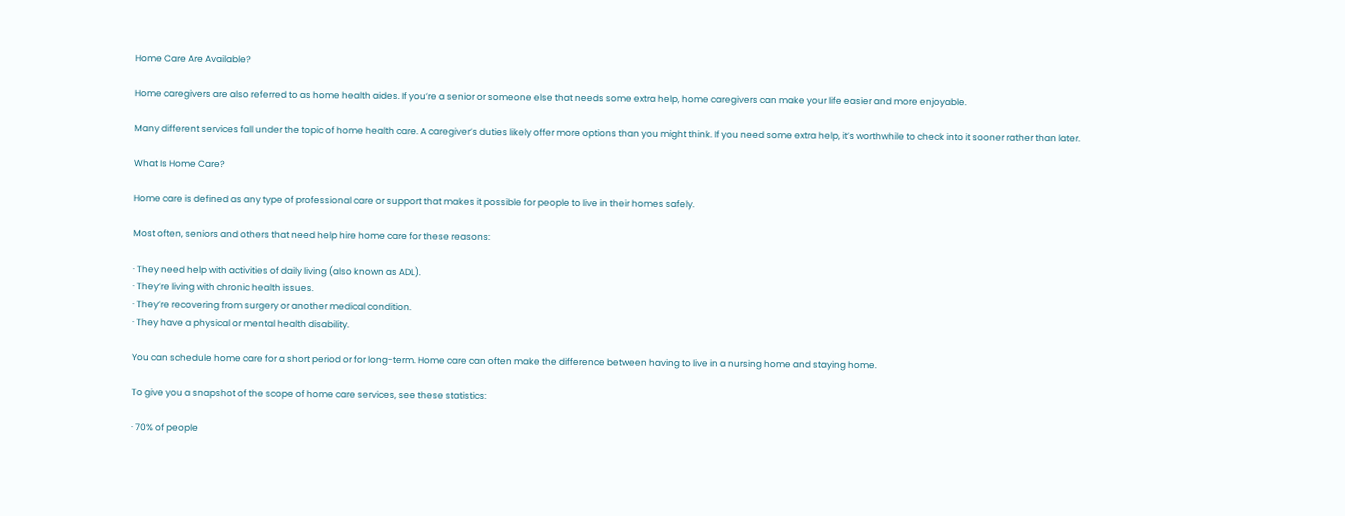Home Care Are Available?

Home caregivers are also referred to as home health aides. If you’re a senior or someone else that needs some extra help, home caregivers can make your life easier and more enjoyable.

Many different services fall under the topic of home health care. A caregiver’s duties likely offer more options than you might think. If you need some extra help, it’s worthwhile to check into it sooner rather than later.

What Is Home Care?

Home care is defined as any type of professional care or support that makes it possible for people to live in their homes safely.

Most often, seniors and others that need help hire home care for these reasons:

· They need help with activities of daily living (also known as ADL).
· They’re living with chronic health issues.
· They’re recovering from surgery or another medical condition.
· They have a physical or mental health disability.

You can schedule home care for a short period or for long-term. Home care can often make the difference between having to live in a nursing home and staying home.

To give you a snapshot of the scope of home care services, see these statistics:

· 70% of people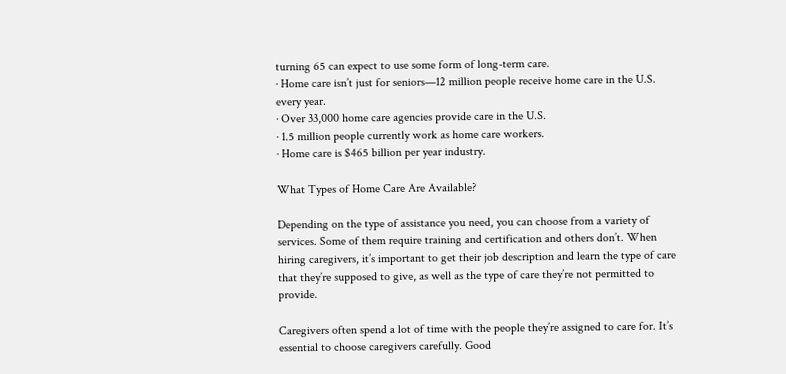turning 65 can expect to use some form of long-term care.
· Home care isn’t just for seniors—12 million people receive home care in the U.S. every year.
· Over 33,000 home care agencies provide care in the U.S.
· 1.5 million people currently work as home care workers.
· Home care is $465 billion per year industry.

What Types of Home Care Are Available?

Depending on the type of assistance you need, you can choose from a variety of services. Some of them require training and certification and others don’t. When hiring caregivers, it’s important to get their job description and learn the type of care that they’re supposed to give, as well as the type of care they’re not permitted to provide.

Caregivers often spend a lot of time with the people they’re assigned to care for. It’s essential to choose caregivers carefully. Good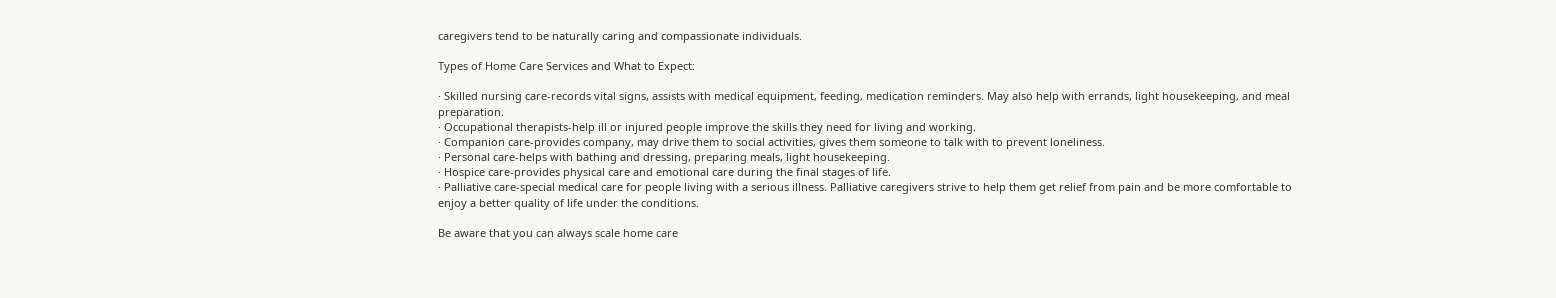caregivers tend to be naturally caring and compassionate individuals.

Types of Home Care Services and What to Expect:

· Skilled nursing care-records vital signs, assists with medical equipment, feeding, medication reminders. May also help with errands, light housekeeping, and meal preparation.
· Occupational therapists-help ill or injured people improve the skills they need for living and working.
· Companion care-provides company, may drive them to social activities, gives them someone to talk with to prevent loneliness.
· Personal care-helps with bathing and dressing, preparing meals, light housekeeping.
· Hospice care-provides physical care and emotional care during the final stages of life.
· Palliative care-special medical care for people living with a serious illness. Palliative caregivers strive to help them get relief from pain and be more comfortable to enjoy a better quality of life under the conditions.

Be aware that you can always scale home care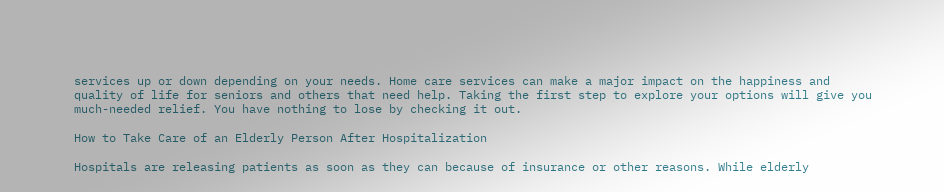services up or down depending on your needs. Home care services can make a major impact on the happiness and quality of life for seniors and others that need help. Taking the first step to explore your options will give you much-needed relief. You have nothing to lose by checking it out.

How to Take Care of an Elderly Person After Hospitalization

Hospitals are releasing patients as soon as they can because of insurance or other reasons. While elderly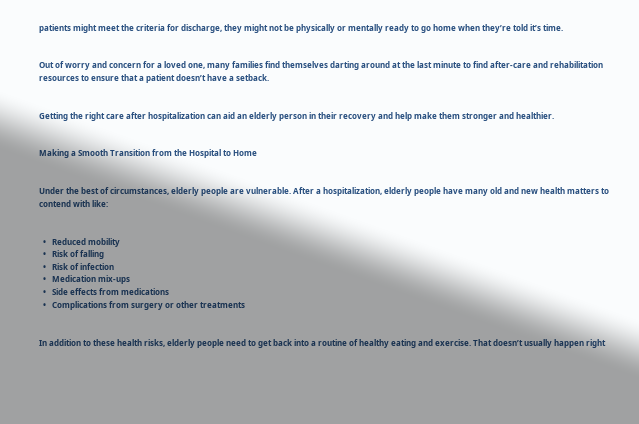patients might meet the criteria for discharge, they might not be physically or mentally ready to go home when they’re told it’s time.


Out of worry and concern for a loved one, many families find themselves darting around at the last minute to find after-care and rehabilitation resources to ensure that a patient doesn’t have a setback.


Getting the right care after hospitalization can aid an elderly person in their recovery and help make them stronger and healthier.


Making a Smooth Transition from the Hospital to Home


Under the best of circumstances, elderly people are vulnerable. After a hospitalization, elderly people have many old and new health matters to contend with like:


  •   Reduced mobility
  •   Risk of falling
  •   Risk of infection
  •   Medication mix-ups
  •   Side effects from medications
  •   Complications from surgery or other treatments


In addition to these health risks, elderly people need to get back into a routine of healthy eating and exercise. That doesn’t usually happen right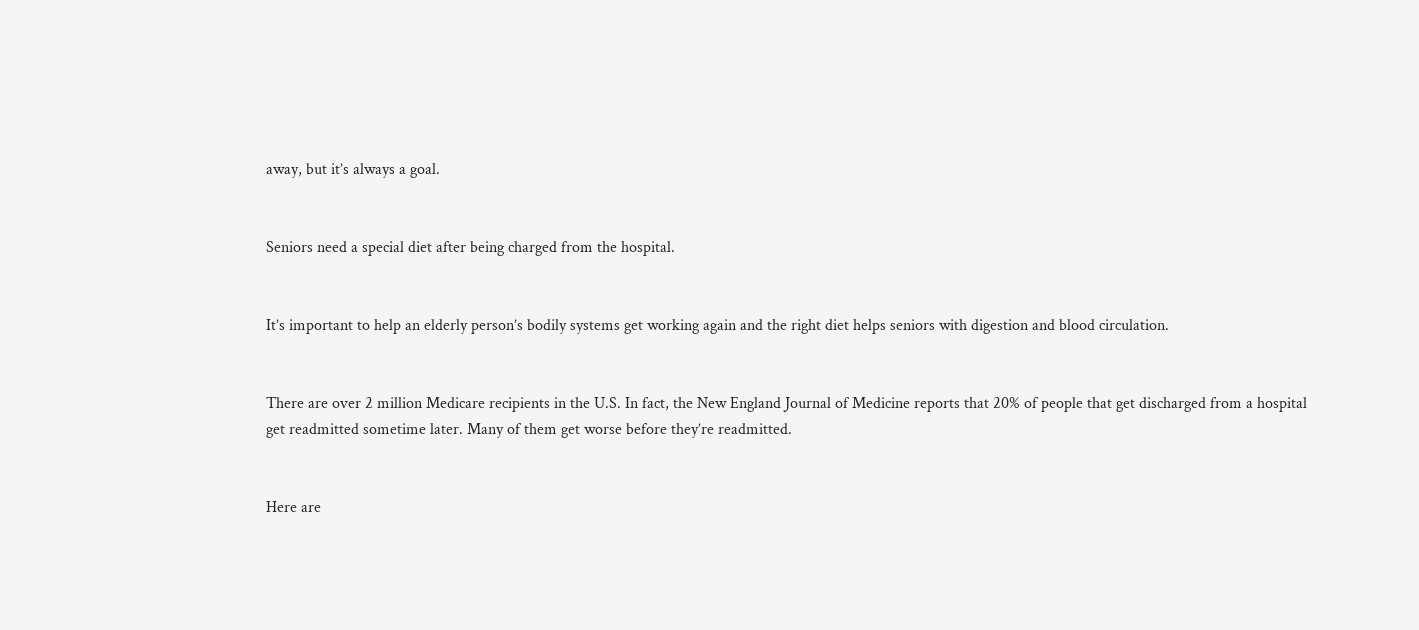away, but it’s always a goal.


Seniors need a special diet after being charged from the hospital.


It’s important to help an elderly person’s bodily systems get working again and the right diet helps seniors with digestion and blood circulation.


There are over 2 million Medicare recipients in the U.S. In fact, the New England Journal of Medicine reports that 20% of people that get discharged from a hospital get readmitted sometime later. Many of them get worse before they’re readmitted.


Here are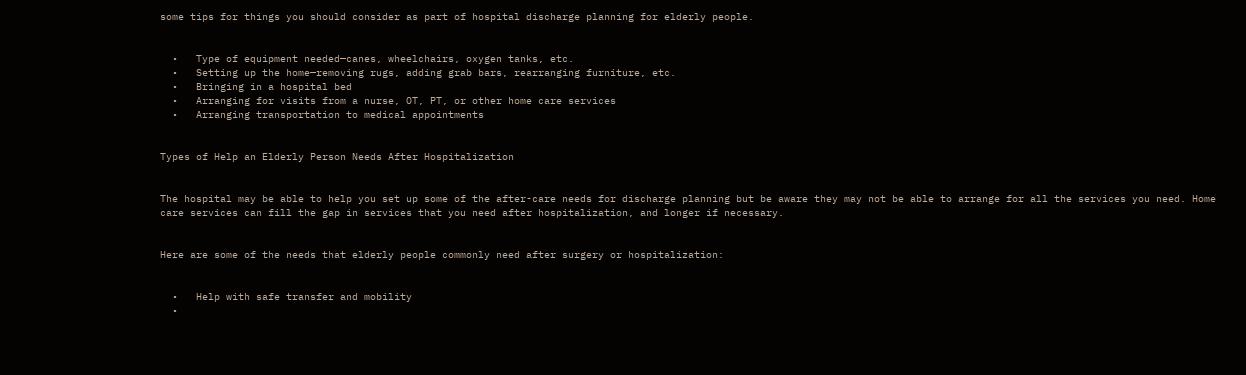some tips for things you should consider as part of hospital discharge planning for elderly people.


  •   Type of equipment needed—canes, wheelchairs, oxygen tanks, etc.
  •   Setting up the home—removing rugs, adding grab bars, rearranging furniture, etc.
  •   Bringing in a hospital bed
  •   Arranging for visits from a nurse, OT, PT, or other home care services
  •   Arranging transportation to medical appointments


Types of Help an Elderly Person Needs After Hospitalization


The hospital may be able to help you set up some of the after-care needs for discharge planning but be aware they may not be able to arrange for all the services you need. Home care services can fill the gap in services that you need after hospitalization, and longer if necessary.


Here are some of the needs that elderly people commonly need after surgery or hospitalization:


  •   Help with safe transfer and mobility
  •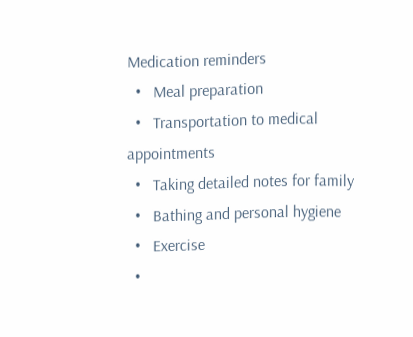Medication reminders
  •   Meal preparation
  •   Transportation to medical appointments
  •   Taking detailed notes for family
  •   Bathing and personal hygiene
  •   Exercise
  •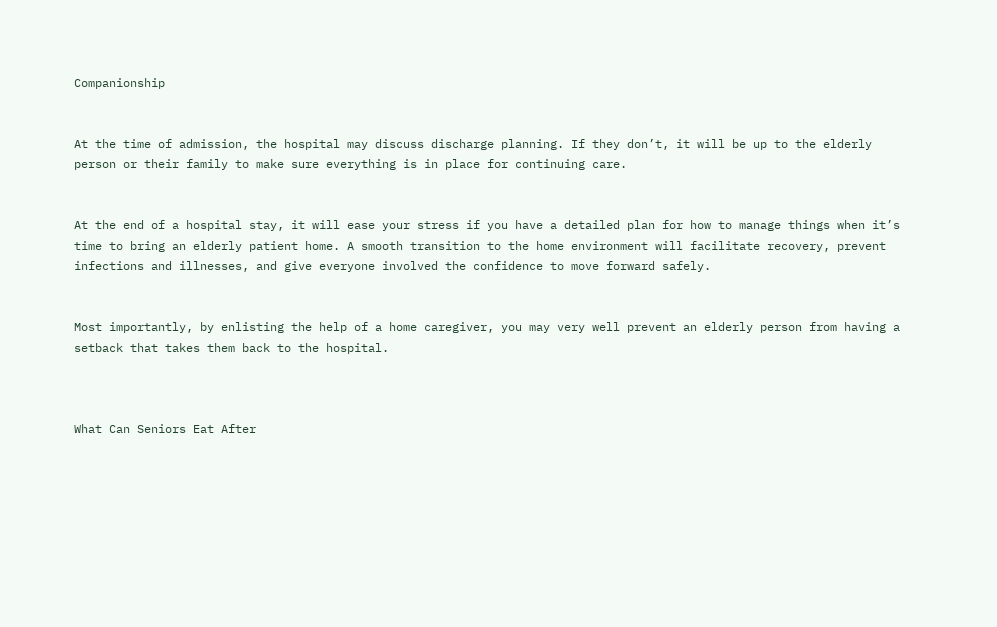Companionship


At the time of admission, the hospital may discuss discharge planning. If they don’t, it will be up to the elderly person or their family to make sure everything is in place for continuing care.


At the end of a hospital stay, it will ease your stress if you have a detailed plan for how to manage things when it’s time to bring an elderly patient home. A smooth transition to the home environment will facilitate recovery, prevent infections and illnesses, and give everyone involved the confidence to move forward safely.


Most importantly, by enlisting the help of a home caregiver, you may very well prevent an elderly person from having a setback that takes them back to the hospital.



What Can Seniors Eat After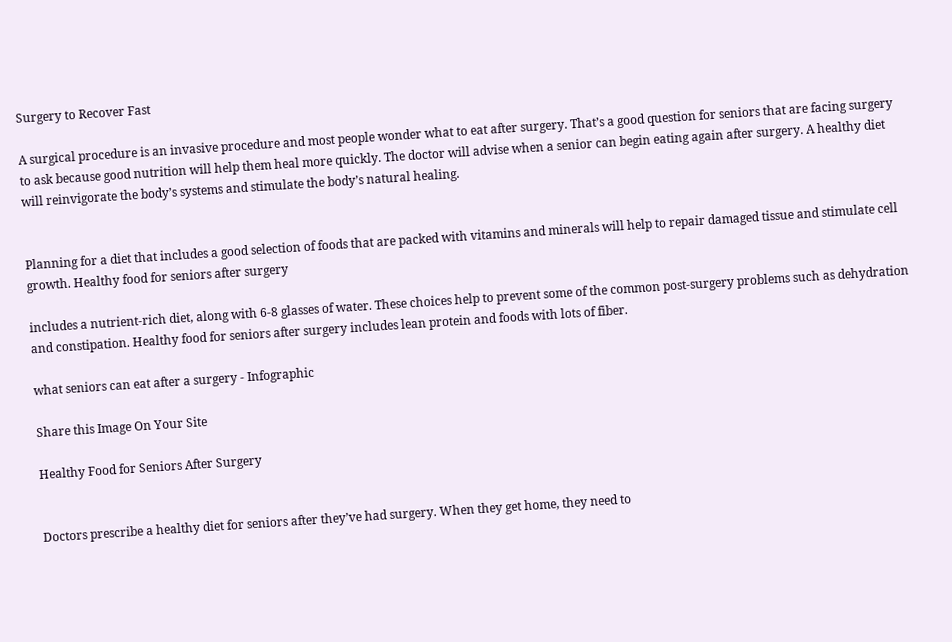Surgery to Recover Fast

A surgical procedure is an invasive procedure and most people wonder what to eat after surgery. That’s a good question for seniors that are facing surgery to ask because good nutrition will help them heal more quickly. The doctor will advise when a senior can begin eating again after surgery. A healthy diet will reinvigorate the body’s systems and stimulate the body’s natural healing.


Planning for a diet that includes a good selection of foods that are packed with vitamins and minerals will help to repair damaged tissue and stimulate cell growth. Healthy food for seniors after surgery

includes a nutrient-rich diet, along with 6-8 glasses of water. These choices help to prevent some of the common post-surgery problems such as dehydration and constipation. Healthy food for seniors after surgery includes lean protein and foods with lots of fiber.

what seniors can eat after a surgery - Infographic

Share this Image On Your Site

Healthy Food for Seniors After Surgery


Doctors prescribe a healthy diet for seniors after they’ve had surgery. When they get home, they need to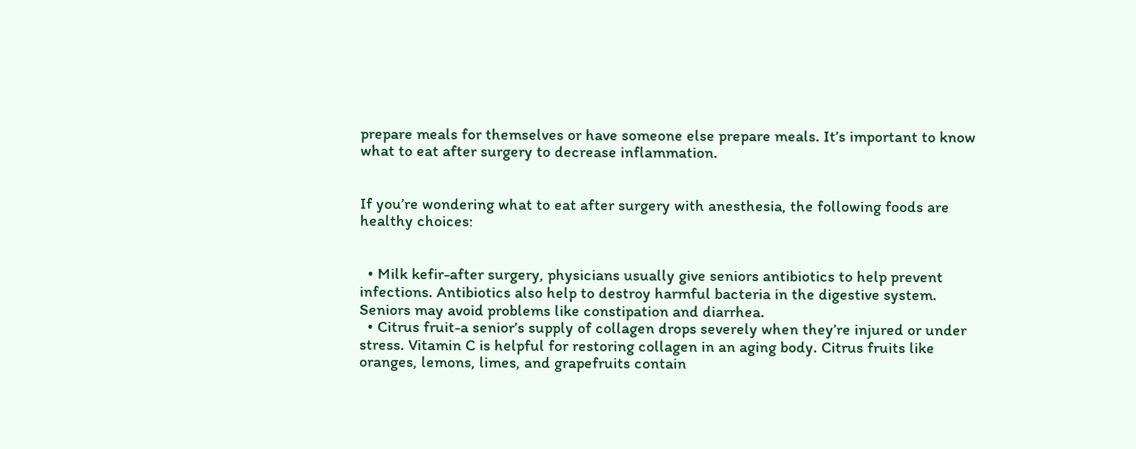prepare meals for themselves or have someone else prepare meals. It’s important to know what to eat after surgery to decrease inflammation.


If you’re wondering what to eat after surgery with anesthesia, the following foods are healthy choices:


  • Milk kefir-after surgery, physicians usually give seniors antibiotics to help prevent infections. Antibiotics also help to destroy harmful bacteria in the digestive system. Seniors may avoid problems like constipation and diarrhea.
  • Citrus fruit-a senior’s supply of collagen drops severely when they’re injured or under stress. Vitamin C is helpful for restoring collagen in an aging body. Citrus fruits like oranges, lemons, limes, and grapefruits contain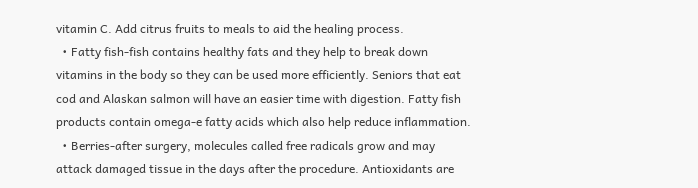vitamin C. Add citrus fruits to meals to aid the healing process.
  • Fatty fish-fish contains healthy fats and they help to break down vitamins in the body so they can be used more efficiently. Seniors that eat cod and Alaskan salmon will have an easier time with digestion. Fatty fish products contain omega-e fatty acids which also help reduce inflammation.
  • Berries-after surgery, molecules called free radicals grow and may attack damaged tissue in the days after the procedure. Antioxidants are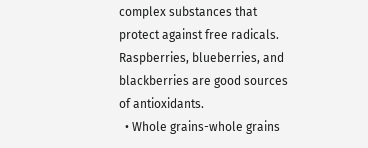complex substances that protect against free radicals. Raspberries, blueberries, and blackberries are good sources of antioxidants.
  • Whole grains-whole grains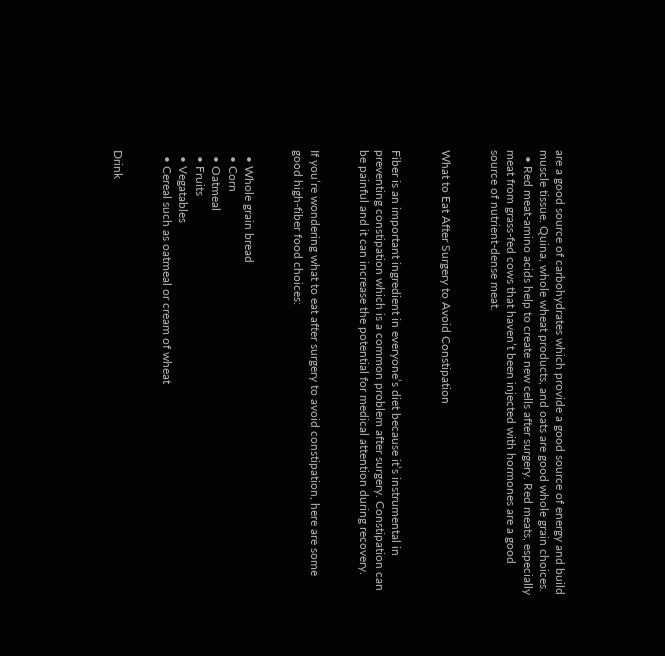are a good source of carbohydrates which provide a good source of energy and build muscle tissue. Quina, whole wheat products, and oats are good whole grain choices.
  • Red meat-amino acids help to create new cells after surgery. Red meats, especially meat from grass-fed cows that haven’t been injected with hormones are a good source of nutrient-dense meat.


What to Eat After Surgery to Avoid Constipation


Fiber is an important ingredient in everyone’s diet because it’s instrumental in preventing constipation which is a common problem after surgery. Constipation can be painful and it can increase the potential for medical attention during recovery.


If you’re wondering what to eat after surgery to avoid constipation, here are some good high-fiber food choices:


  • Whole grain bread
  • Corn
  • Oatmeal
  • Fruits
  • Vegatables
  • Cereal such as oatmeal or cream of wheat


Drink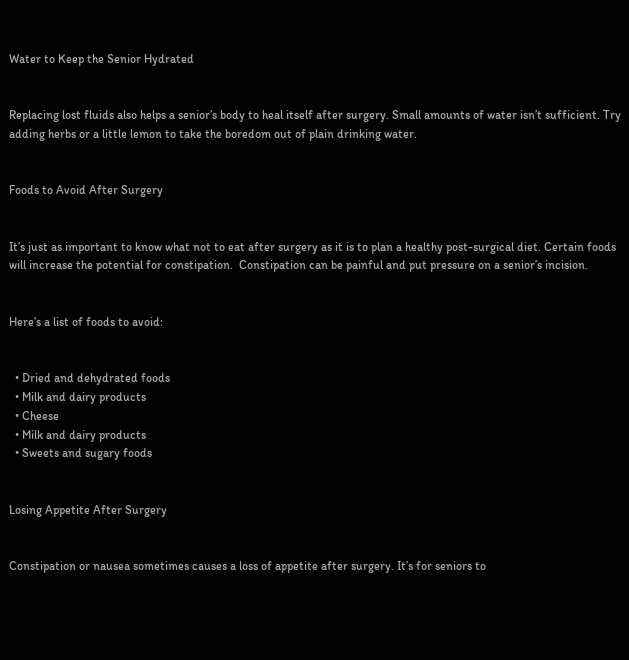Water to Keep the Senior Hydrated


Replacing lost fluids also helps a senior’s body to heal itself after surgery. Small amounts of water isn’t sufficient. Try adding herbs or a little lemon to take the boredom out of plain drinking water.


Foods to Avoid After Surgery


It’s just as important to know what not to eat after surgery as it is to plan a healthy post-surgical diet. Certain foods will increase the potential for constipation.  Constipation can be painful and put pressure on a senior’s incision.


Here’s a list of foods to avoid:


  • Dried and dehydrated foods
  • Milk and dairy products
  • Cheese
  • Milk and dairy products
  • Sweets and sugary foods


Losing Appetite After Surgery


Constipation or nausea sometimes causes a loss of appetite after surgery. It’s for seniors to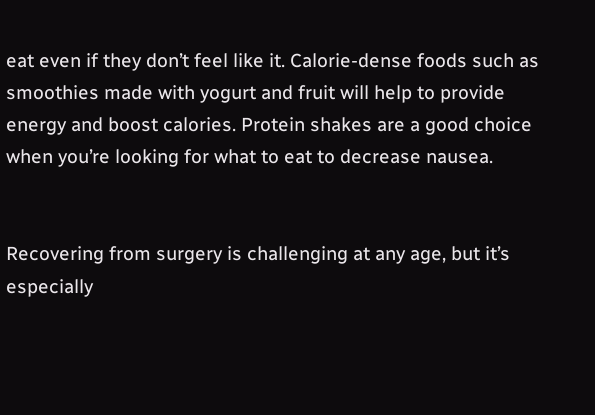eat even if they don’t feel like it. Calorie-dense foods such as smoothies made with yogurt and fruit will help to provide energy and boost calories. Protein shakes are a good choice when you’re looking for what to eat to decrease nausea.


Recovering from surgery is challenging at any age, but it’s especially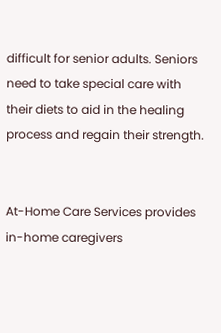difficult for senior adults. Seniors need to take special care with their diets to aid in the healing process and regain their strength.


At-Home Care Services provides in-home caregivers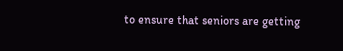to ensure that seniors are getting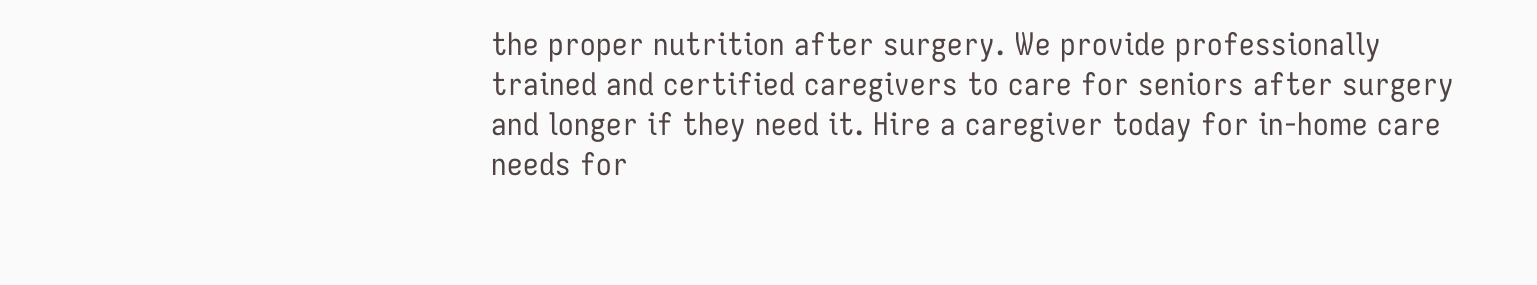the proper nutrition after surgery. We provide professionally trained and certified caregivers to care for seniors after surgery and longer if they need it. Hire a caregiver today for in-home care needs for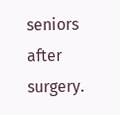seniors after surgery.